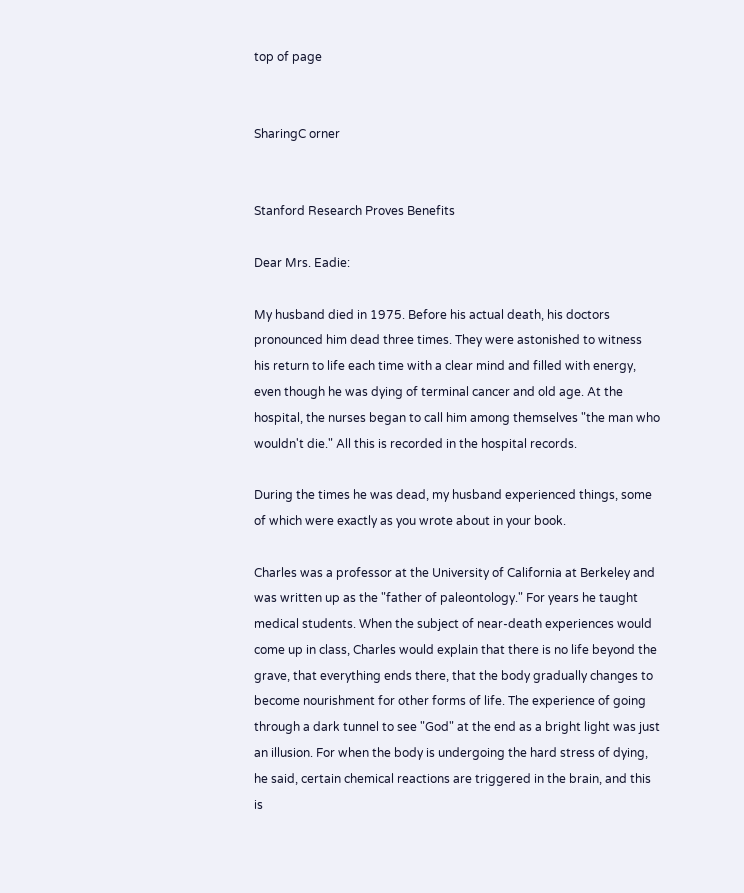top of page


SharingC orner


Stanford Research Proves Benefits

Dear Mrs. Eadie:

My husband died in 1975. Before his actual death, his doctors pronounced him dead three times. They were astonished to witness his return to life each time with a clear mind and filled with energy, even though he was dying of terminal cancer and old age. At the hospital, the nurses began to call him among themselves "the man who wouldn't die." All this is recorded in the hospital records.

During the times he was dead, my husband experienced things, some of which were exactly as you wrote about in your book.

Charles was a professor at the University of California at Berkeley and was written up as the "father of paleontology." For years he taught medical students. When the subject of near-death experiences would come up in class, Charles would explain that there is no life beyond the grave, that everything ends there, that the body gradually changes to become nourishment for other forms of life. The experience of going through a dark tunnel to see "God" at the end as a bright light was just an illusion. For when the body is undergoing the hard stress of dying, he said, certain chemical reactions are triggered in the brain, and this is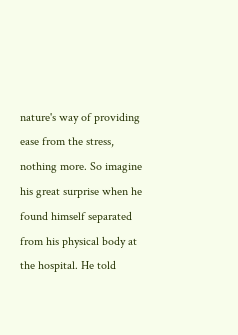nature's way of providing ease from the stress, nothing more. So imagine his great surprise when he found himself separated from his physical body at the hospital. He told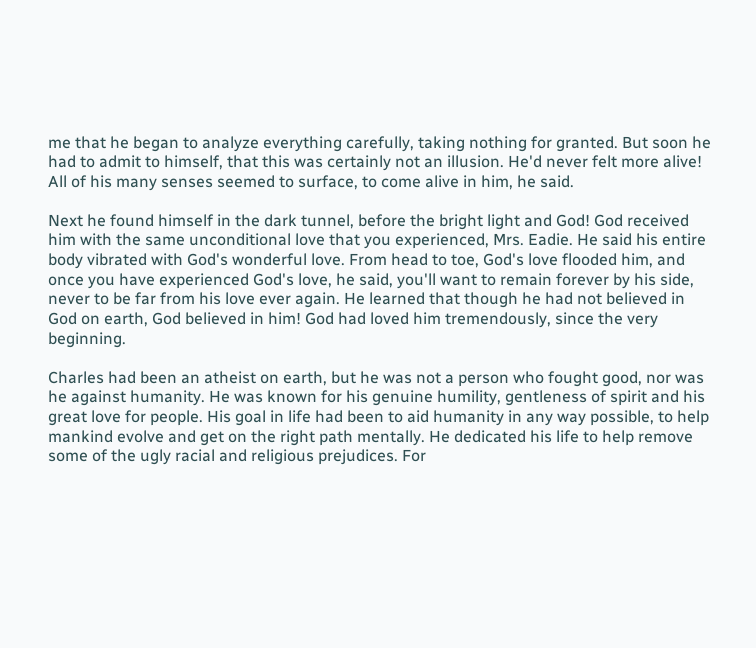me that he began to analyze everything carefully, taking nothing for granted. But soon he had to admit to himself, that this was certainly not an illusion. He'd never felt more alive! All of his many senses seemed to surface, to come alive in him, he said.

Next he found himself in the dark tunnel, before the bright light and God! God received him with the same unconditional love that you experienced, Mrs. Eadie. He said his entire body vibrated with God's wonderful love. From head to toe, God's love flooded him, and once you have experienced God's love, he said, you'll want to remain forever by his side, never to be far from his love ever again. He learned that though he had not believed in God on earth, God believed in him! God had loved him tremendously, since the very beginning.

Charles had been an atheist on earth, but he was not a person who fought good, nor was he against humanity. He was known for his genuine humility, gentleness of spirit and his great love for people. His goal in life had been to aid humanity in any way possible, to help mankind evolve and get on the right path mentally. He dedicated his life to help remove some of the ugly racial and religious prejudices. For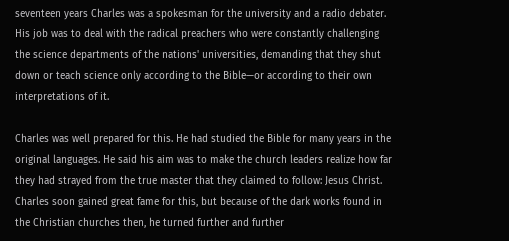seventeen years Charles was a spokesman for the university and a radio debater. His job was to deal with the radical preachers who were constantly challenging the science departments of the nations' universities, demanding that they shut down or teach science only according to the Bible—or according to their own interpretations of it.

Charles was well prepared for this. He had studied the Bible for many years in the original languages. He said his aim was to make the church leaders realize how far they had strayed from the true master that they claimed to follow: Jesus Christ. Charles soon gained great fame for this, but because of the dark works found in the Christian churches then, he turned further and further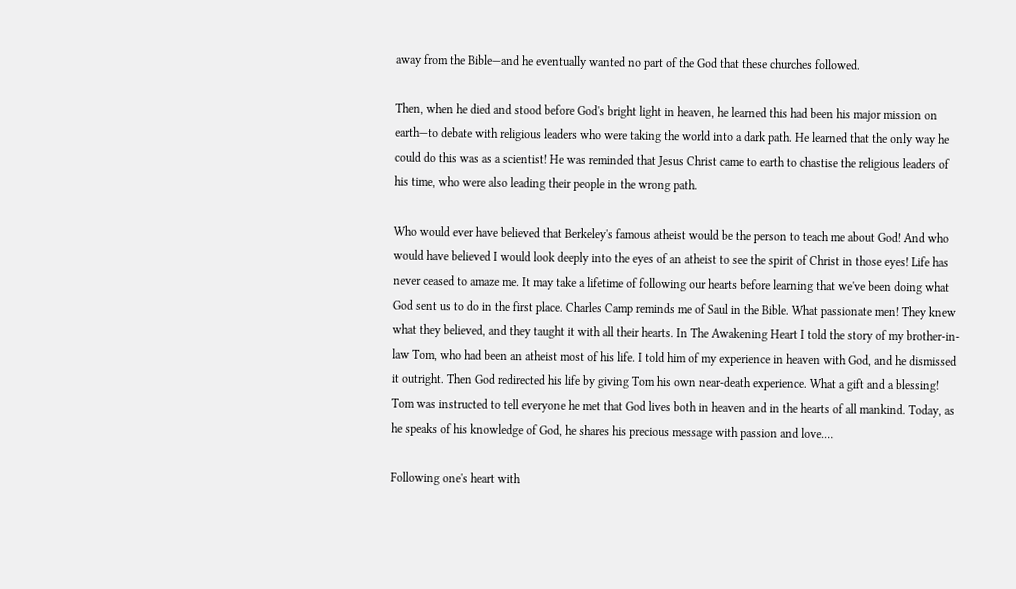away from the Bible—and he eventually wanted no part of the God that these churches followed.

Then, when he died and stood before God's bright light in heaven, he learned this had been his major mission on earth—to debate with religious leaders who were taking the world into a dark path. He learned that the only way he could do this was as a scientist! He was reminded that Jesus Christ came to earth to chastise the religious leaders of his time, who were also leading their people in the wrong path.

Who would ever have believed that Berkeley's famous atheist would be the person to teach me about God! And who would have believed I would look deeply into the eyes of an atheist to see the spirit of Christ in those eyes! Life has never ceased to amaze me. It may take a lifetime of following our hearts before learning that we've been doing what God sent us to do in the first place. Charles Camp reminds me of Saul in the Bible. What passionate men! They knew what they believed, and they taught it with all their hearts. In The Awakening Heart I told the story of my brother-in-law Tom, who had been an atheist most of his life. I told him of my experience in heaven with God, and he dismissed it outright. Then God redirected his life by giving Tom his own near-death experience. What a gift and a blessing! Tom was instructed to tell everyone he met that God lives both in heaven and in the hearts of all mankind. Today, as he speaks of his knowledge of God, he shares his precious message with passion and love.…

Following one's heart with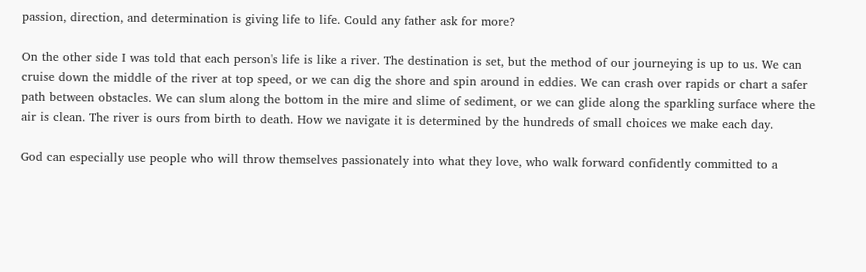passion, direction, and determination is giving life to life. Could any father ask for more?

On the other side I was told that each person's life is like a river. The destination is set, but the method of our journeying is up to us. We can cruise down the middle of the river at top speed, or we can dig the shore and spin around in eddies. We can crash over rapids or chart a safer path between obstacles. We can slum along the bottom in the mire and slime of sediment, or we can glide along the sparkling surface where the air is clean. The river is ours from birth to death. How we navigate it is determined by the hundreds of small choices we make each day.

God can especially use people who will throw themselves passionately into what they love, who walk forward confidently committed to a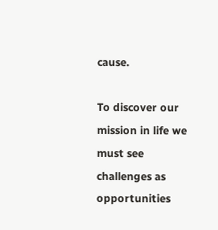cause.

To discover our mission in life we must see challenges as opportunities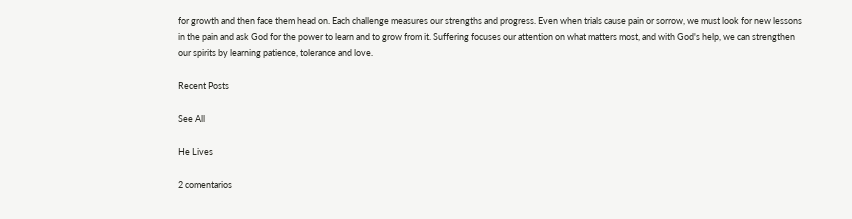for growth and then face them head on. Each challenge measures our strengths and progress. Even when trials cause pain or sorrow, we must look for new lessons in the pain and ask God for the power to learn and to grow from it. Suffering focuses our attention on what matters most, and with God's help, we can strengthen our spirits by learning patience, tolerance and love.

Recent Posts

See All

He Lives

2 comentarios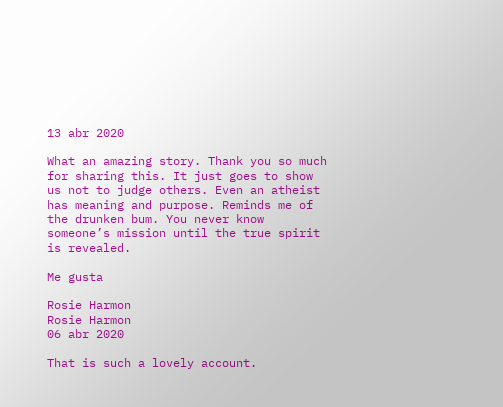13 abr 2020

What an amazing story. Thank you so much for sharing this. It just goes to show us not to judge others. Even an atheist has meaning and purpose. Reminds me of the drunken bum. You never know someone’s mission until the true spirit is revealed.

Me gusta

Rosie Harmon
Rosie Harmon
06 abr 2020

That is such a lovely account.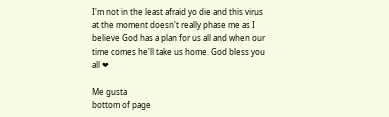I'm not in the least afraid yo die and this virus at the moment doesn't really phase me as I believe God has a plan for us all and when our time comes he'll take us home. God bless you all ❤

Me gusta
bottom of page